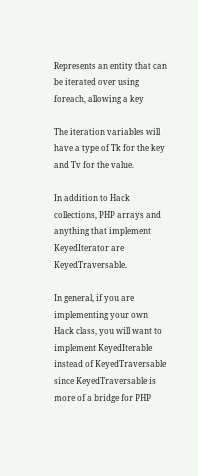Represents an entity that can be iterated over using foreach, allowing a key

The iteration variables will have a type of Tk for the key and Tv for the value.

In addition to Hack collections, PHP arrays and anything that implement KeyedIterator are KeyedTraversable.

In general, if you are implementing your own Hack class, you will want to implement KeyedIterable instead of KeyedTraversable since KeyedTraversable is more of a bridge for PHP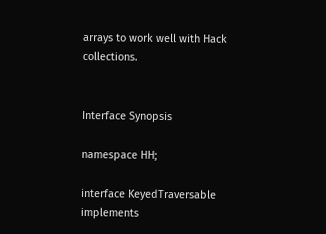arrays to work well with Hack collections.


Interface Synopsis

namespace HH;

interface KeyedTraversable implements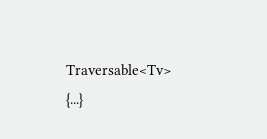Traversable<Tv> {...}